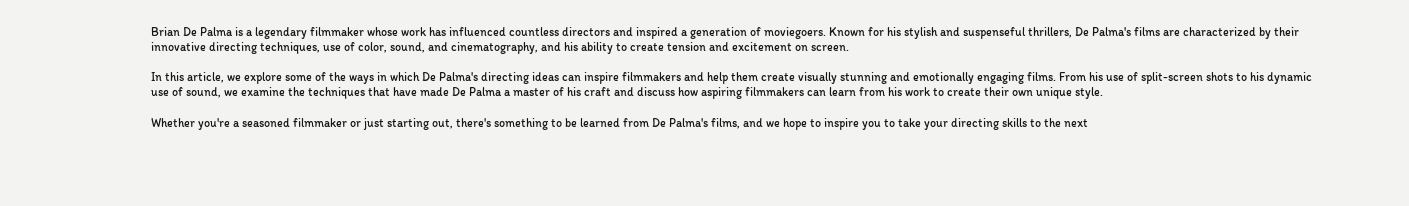Brian De Palma is a legendary filmmaker whose work has influenced countless directors and inspired a generation of moviegoers. Known for his stylish and suspenseful thrillers, De Palma's films are characterized by their innovative directing techniques, use of color, sound, and cinematography, and his ability to create tension and excitement on screen.

In this article, we explore some of the ways in which De Palma's directing ideas can inspire filmmakers and help them create visually stunning and emotionally engaging films. From his use of split-screen shots to his dynamic use of sound, we examine the techniques that have made De Palma a master of his craft and discuss how aspiring filmmakers can learn from his work to create their own unique style.

Whether you're a seasoned filmmaker or just starting out, there's something to be learned from De Palma's films, and we hope to inspire you to take your directing skills to the next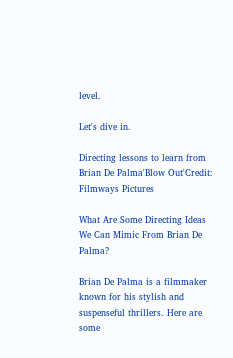level.

Let's dive in.

Directing lessons to learn from Brian De Palma'Blow Out'Credit: Filmways Pictures

What Are Some Directing Ideas We Can Mimic From Brian De Palma?

Brian De Palma is a filmmaker known for his stylish and suspenseful thrillers. Here are some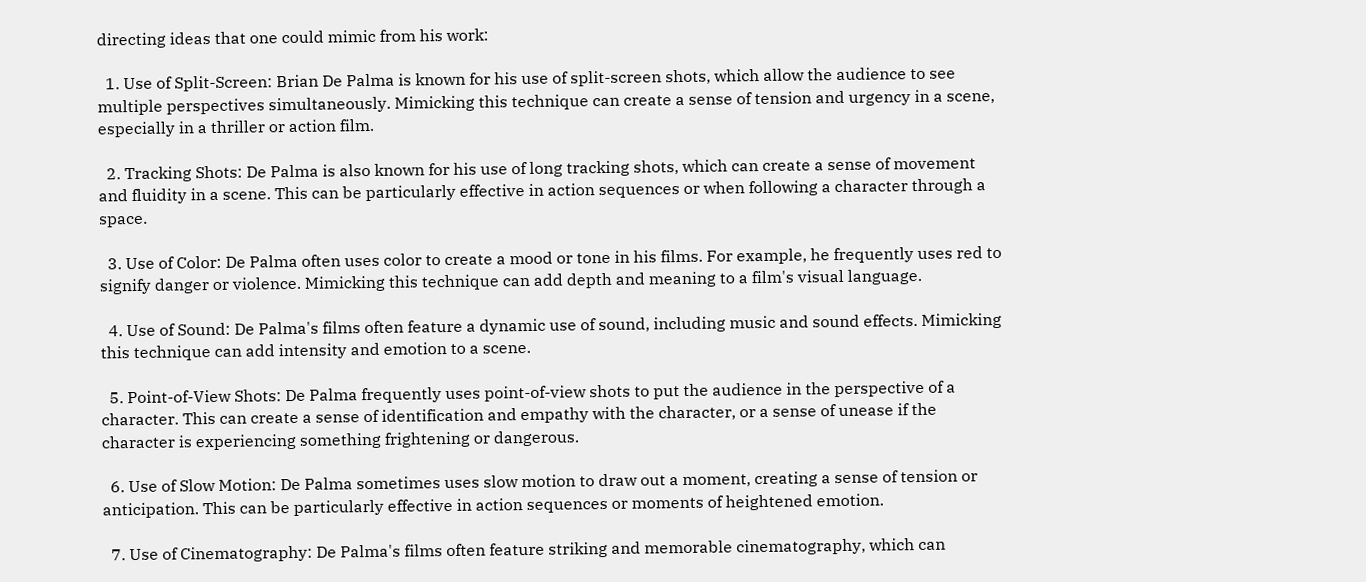directing ideas that one could mimic from his work:

  1. Use of Split-Screen: Brian De Palma is known for his use of split-screen shots, which allow the audience to see multiple perspectives simultaneously. Mimicking this technique can create a sense of tension and urgency in a scene, especially in a thriller or action film.

  2. Tracking Shots: De Palma is also known for his use of long tracking shots, which can create a sense of movement and fluidity in a scene. This can be particularly effective in action sequences or when following a character through a space.

  3. Use of Color: De Palma often uses color to create a mood or tone in his films. For example, he frequently uses red to signify danger or violence. Mimicking this technique can add depth and meaning to a film's visual language.

  4. Use of Sound: De Palma's films often feature a dynamic use of sound, including music and sound effects. Mimicking this technique can add intensity and emotion to a scene.

  5. Point-of-View Shots: De Palma frequently uses point-of-view shots to put the audience in the perspective of a character. This can create a sense of identification and empathy with the character, or a sense of unease if the character is experiencing something frightening or dangerous.

  6. Use of Slow Motion: De Palma sometimes uses slow motion to draw out a moment, creating a sense of tension or anticipation. This can be particularly effective in action sequences or moments of heightened emotion.

  7. Use of Cinematography: De Palma's films often feature striking and memorable cinematography, which can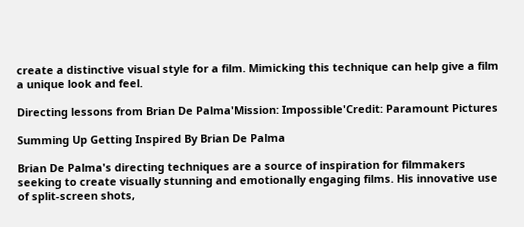create a distinctive visual style for a film. Mimicking this technique can help give a film a unique look and feel.

Directing lessons from Brian De Palma'Mission: Impossible'Credit: Paramount Pictures

Summing Up Getting Inspired By Brian De Palma

Brian De Palma's directing techniques are a source of inspiration for filmmakers seeking to create visually stunning and emotionally engaging films. His innovative use of split-screen shots,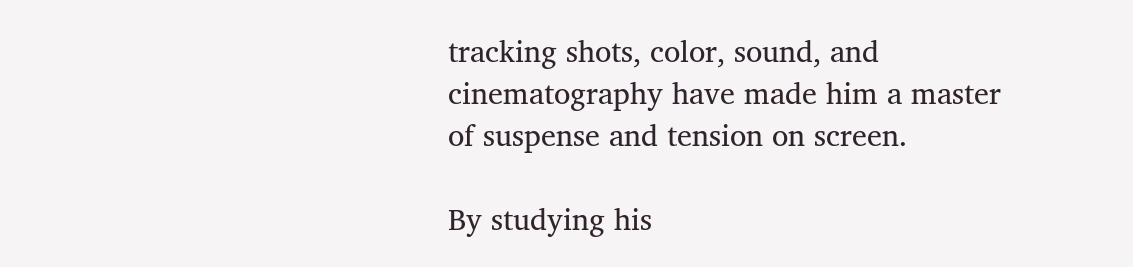tracking shots, color, sound, and cinematography have made him a master of suspense and tension on screen.

By studying his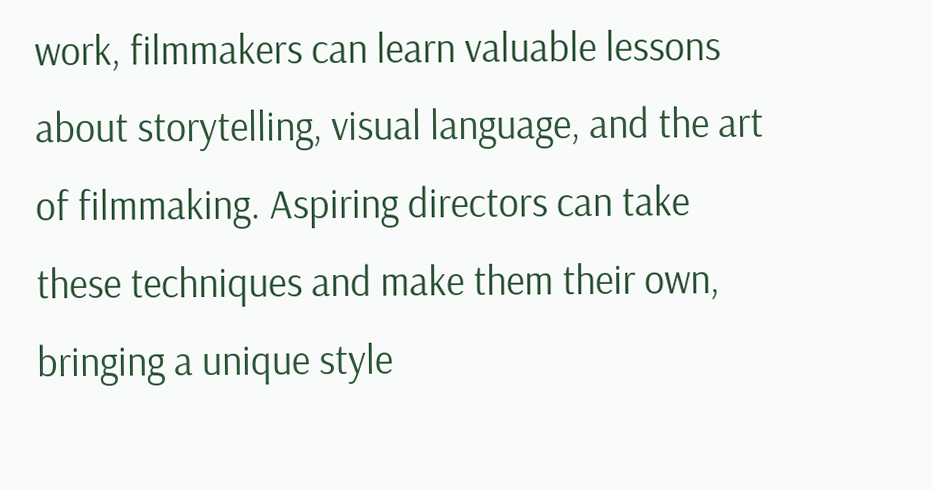work, filmmakers can learn valuable lessons about storytelling, visual language, and the art of filmmaking. Aspiring directors can take these techniques and make them their own, bringing a unique style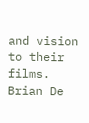and vision to their films. Brian De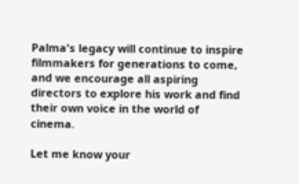Palma's legacy will continue to inspire filmmakers for generations to come, and we encourage all aspiring directors to explore his work and find their own voice in the world of cinema.

Let me know your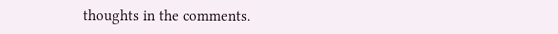thoughts in the comments.